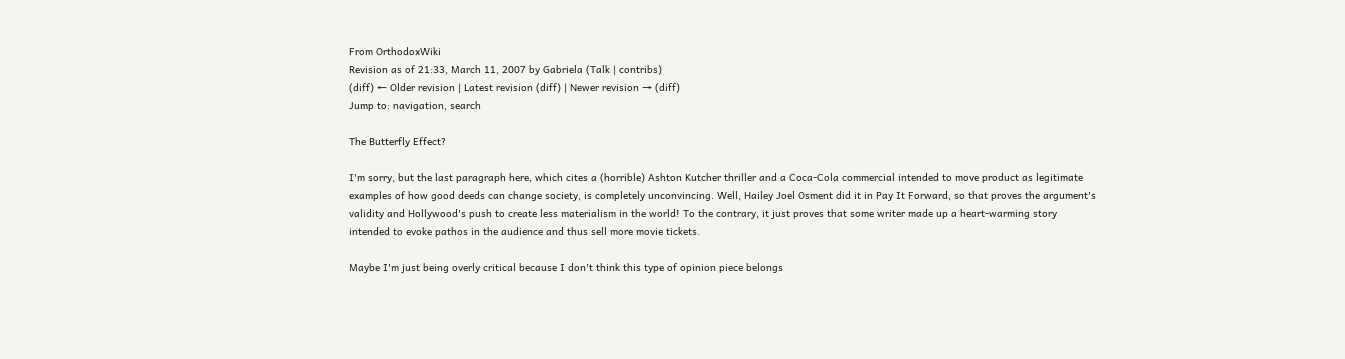From OrthodoxWiki
Revision as of 21:33, March 11, 2007 by Gabriela (Talk | contribs)
(diff) ← Older revision | Latest revision (diff) | Newer revision → (diff)
Jump to: navigation, search

The Butterfly Effect?

I'm sorry, but the last paragraph here, which cites a (horrible) Ashton Kutcher thriller and a Coca-Cola commercial intended to move product as legitimate examples of how good deeds can change society, is completely unconvincing. Well, Hailey Joel Osment did it in Pay It Forward, so that proves the argument's validity and Hollywood's push to create less materialism in the world! To the contrary, it just proves that some writer made up a heart-warming story intended to evoke pathos in the audience and thus sell more movie tickets.

Maybe I'm just being overly critical because I don't think this type of opinion piece belongs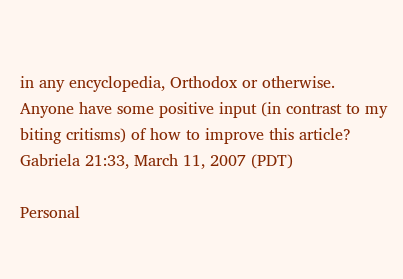in any encyclopedia, Orthodox or otherwise. Anyone have some positive input (in contrast to my biting critisms) of how to improve this article? Gabriela 21:33, March 11, 2007 (PDT)

Personal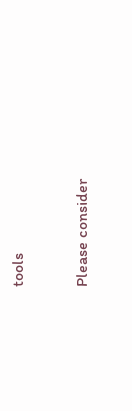tools

Please consider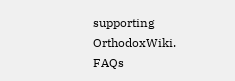supporting OrthodoxWiki. FAQs